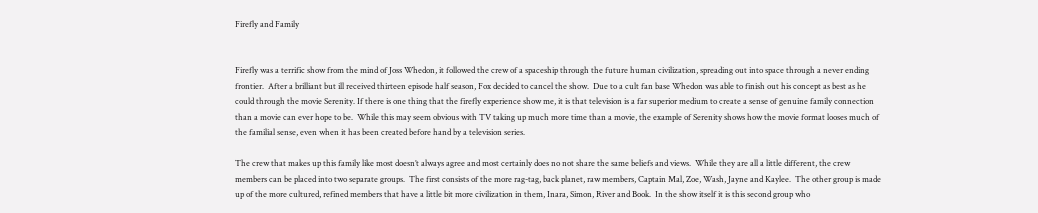Firefly and Family


Firefly was a terrific show from the mind of Joss Whedon, it followed the crew of a spaceship through the future human civilization, spreading out into space through a never ending frontier.  After a brilliant but ill received thirteen episode half season, Fox decided to cancel the show.  Due to a cult fan base Whedon was able to finish out his concept as best as he could through the movie Serenity. If there is one thing that the firefly experience show me, it is that television is a far superior medium to create a sense of genuine family connection than a movie can ever hope to be.  While this may seem obvious with TV taking up much more time than a movie, the example of Serenity shows how the movie format looses much of the familial sense, even when it has been created before hand by a television series.

The crew that makes up this family like most doesn’t always agree and most certainly does no not share the same beliefs and views.  While they are all a little different, the crew members can be placed into two separate groups.  The first consists of the more rag-tag, back planet, raw members, Captain Mal, Zoe, Wash, Jayne and Kaylee.  The other group is made up of the more cultured, refined members that have a little bit more civilization in them, Inara, Simon, River and Book.  In the show itself it is this second group who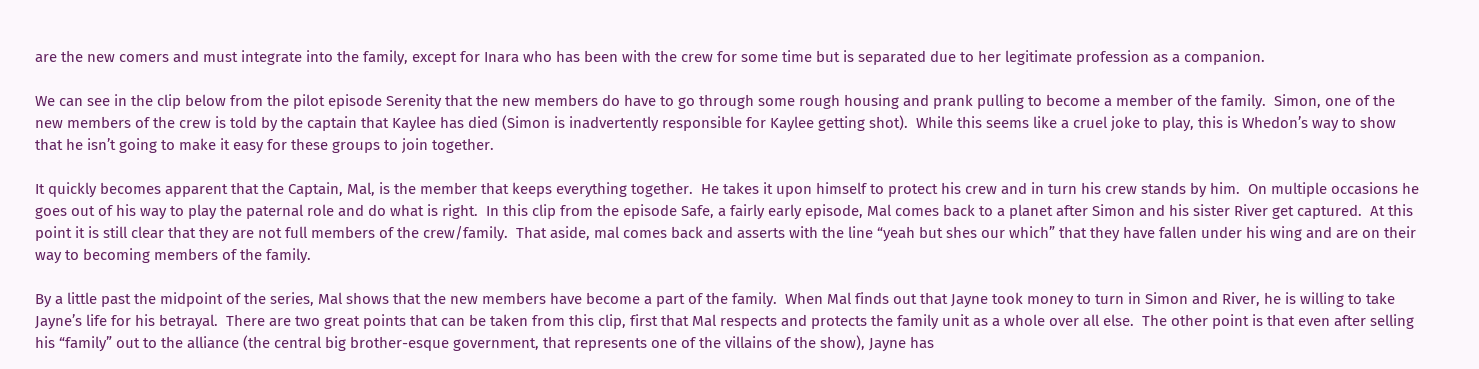are the new comers and must integrate into the family, except for Inara who has been with the crew for some time but is separated due to her legitimate profession as a companion.

We can see in the clip below from the pilot episode Serenity that the new members do have to go through some rough housing and prank pulling to become a member of the family.  Simon, one of the new members of the crew is told by the captain that Kaylee has died (Simon is inadvertently responsible for Kaylee getting shot).  While this seems like a cruel joke to play, this is Whedon’s way to show that he isn’t going to make it easy for these groups to join together.

It quickly becomes apparent that the Captain, Mal, is the member that keeps everything together.  He takes it upon himself to protect his crew and in turn his crew stands by him.  On multiple occasions he goes out of his way to play the paternal role and do what is right.  In this clip from the episode Safe, a fairly early episode, Mal comes back to a planet after Simon and his sister River get captured.  At this point it is still clear that they are not full members of the crew/family.  That aside, mal comes back and asserts with the line “yeah but shes our which” that they have fallen under his wing and are on their way to becoming members of the family.

By a little past the midpoint of the series, Mal shows that the new members have become a part of the family.  When Mal finds out that Jayne took money to turn in Simon and River, he is willing to take Jayne’s life for his betrayal.  There are two great points that can be taken from this clip, first that Mal respects and protects the family unit as a whole over all else.  The other point is that even after selling his “family” out to the alliance (the central big brother-esque government, that represents one of the villains of the show), Jayne has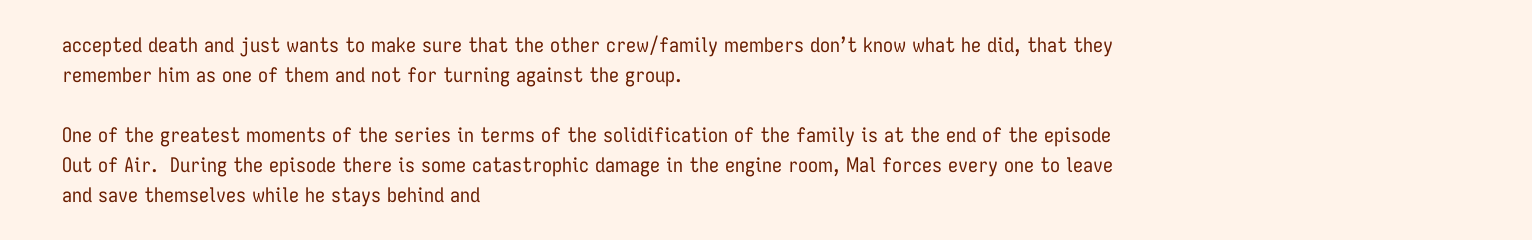accepted death and just wants to make sure that the other crew/family members don’t know what he did, that they remember him as one of them and not for turning against the group.

One of the greatest moments of the series in terms of the solidification of the family is at the end of the episode Out of Air.  During the episode there is some catastrophic damage in the engine room, Mal forces every one to leave and save themselves while he stays behind and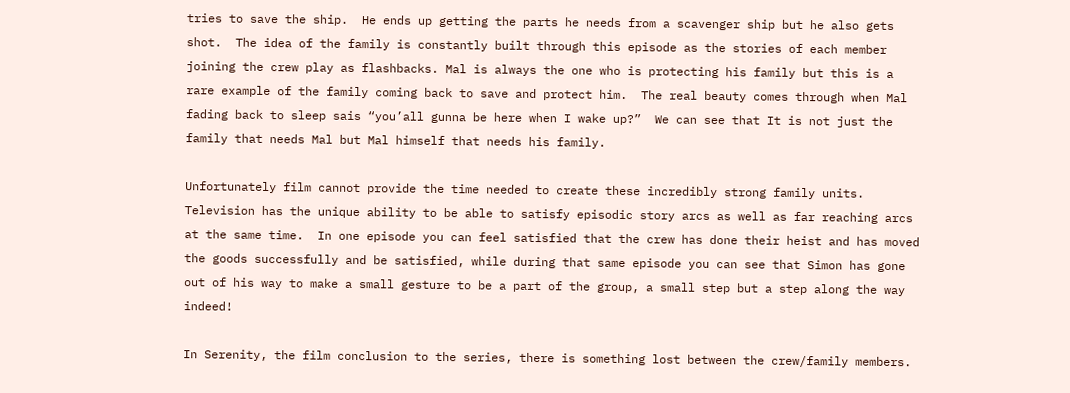tries to save the ship.  He ends up getting the parts he needs from a scavenger ship but he also gets shot.  The idea of the family is constantly built through this episode as the stories of each member joining the crew play as flashbacks. Mal is always the one who is protecting his family but this is a rare example of the family coming back to save and protect him.  The real beauty comes through when Mal fading back to sleep sais “you’all gunna be here when I wake up?”  We can see that It is not just the family that needs Mal but Mal himself that needs his family.

Unfortunately film cannot provide the time needed to create these incredibly strong family units.  Television has the unique ability to be able to satisfy episodic story arcs as well as far reaching arcs at the same time.  In one episode you can feel satisfied that the crew has done their heist and has moved the goods successfully and be satisfied, while during that same episode you can see that Simon has gone out of his way to make a small gesture to be a part of the group, a small step but a step along the way indeed!

In Serenity, the film conclusion to the series, there is something lost between the crew/family members.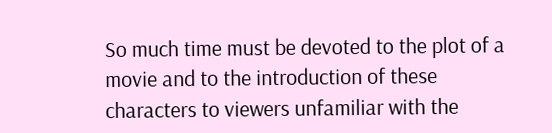So much time must be devoted to the plot of a movie and to the introduction of these characters to viewers unfamiliar with the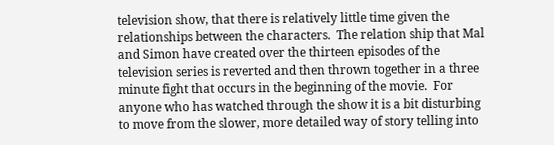television show, that there is relatively little time given the relationships between the characters.  The relation ship that Mal and Simon have created over the thirteen episodes of the television series is reverted and then thrown together in a three minute fight that occurs in the beginning of the movie.  For anyone who has watched through the show it is a bit disturbing to move from the slower, more detailed way of story telling into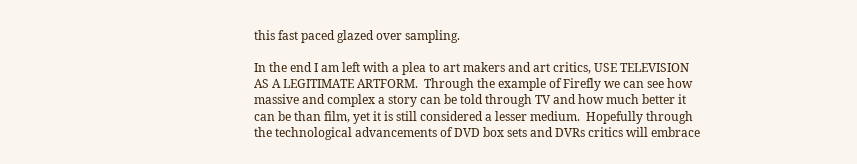this fast paced glazed over sampling.

In the end I am left with a plea to art makers and art critics, USE TELEVISION AS A LEGITIMATE ARTFORM.  Through the example of Firefly we can see how massive and complex a story can be told through TV and how much better it can be than film, yet it is still considered a lesser medium.  Hopefully through the technological advancements of DVD box sets and DVRs critics will embrace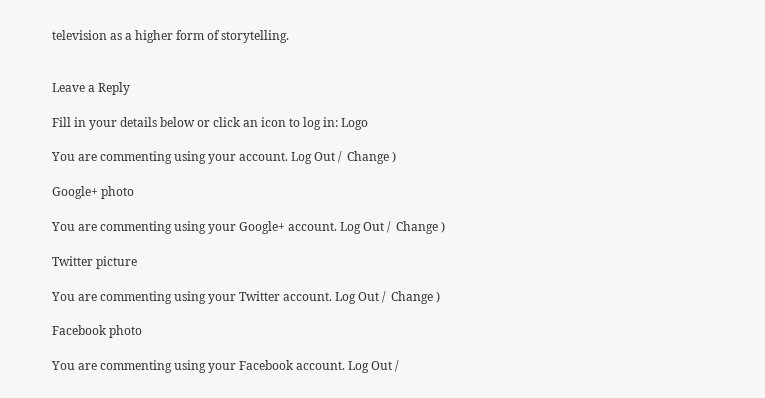television as a higher form of storytelling.


Leave a Reply

Fill in your details below or click an icon to log in: Logo

You are commenting using your account. Log Out /  Change )

Google+ photo

You are commenting using your Google+ account. Log Out /  Change )

Twitter picture

You are commenting using your Twitter account. Log Out /  Change )

Facebook photo

You are commenting using your Facebook account. Log Out /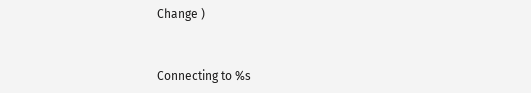Change )


Connecting to %s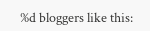%d bloggers like this: